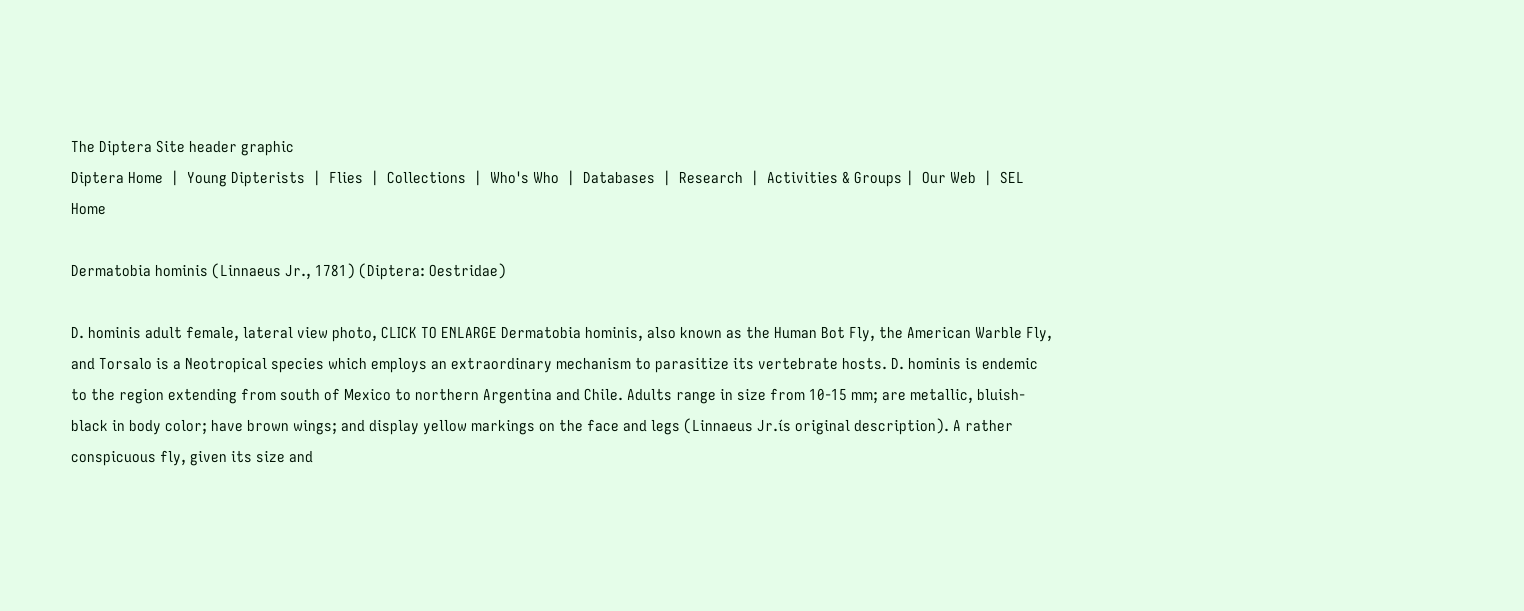The Diptera Site header graphic
Diptera Home  |  Young Dipterists  |  Flies  |  Collections  |  Who's Who  |  Databases  |  Research  |  Activities & Groups |  Our Web  |  SEL Home

Dermatobia hominis (Linnaeus Jr., 1781) (Diptera: Oestridae)

D. hominis adult female, lateral view photo, CLICK TO ENLARGE Dermatobia hominis, also known as the Human Bot Fly, the American Warble Fly, and Torsalo is a Neotropical species which employs an extraordinary mechanism to parasitize its vertebrate hosts. D. hominis is endemic to the region extending from south of Mexico to northern Argentina and Chile. Adults range in size from 10-15 mm; are metallic, bluish-black in body color; have brown wings; and display yellow markings on the face and legs (Linnaeus Jr.ís original description). A rather conspicuous fly, given its size and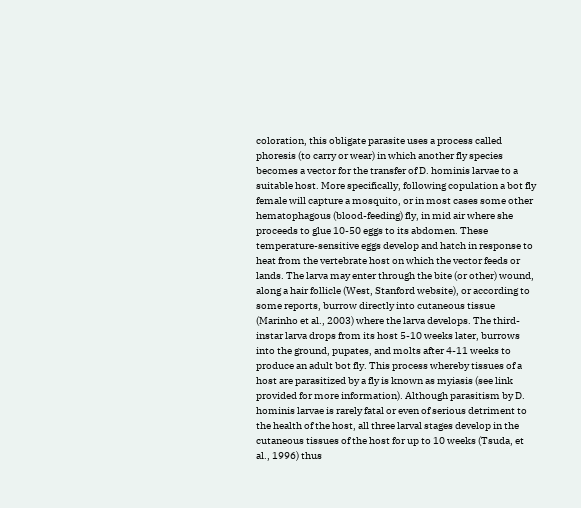coloration, this obligate parasite uses a process called phoresis (to carry or wear) in which another fly species becomes a vector for the transfer of D. hominis larvae to a suitable host. More specifically, following copulation a bot fly female will capture a mosquito, or in most cases some other hematophagous (blood-feeding) fly, in mid air where she proceeds to glue 10-50 eggs to its abdomen. These temperature-sensitive eggs develop and hatch in response to heat from the vertebrate host on which the vector feeds or lands. The larva may enter through the bite (or other) wound, along a hair follicle (West, Stanford website), or according to some reports, burrow directly into cutaneous tissue (Marinho et al., 2003) where the larva develops. The third-instar larva drops from its host 5-10 weeks later, burrows into the ground, pupates, and molts after 4-11 weeks to produce an adult bot fly. This process whereby tissues of a host are parasitized by a fly is known as myiasis (see link provided for more information). Although parasitism by D. hominis larvae is rarely fatal or even of serious detriment to the health of the host, all three larval stages develop in the cutaneous tissues of the host for up to 10 weeks (Tsuda, et al., 1996) thus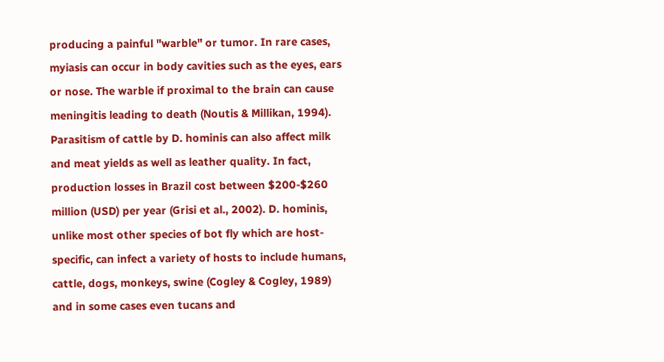producing a painful "warble" or tumor. In rare cases, myiasis can occur in body cavities such as the eyes, ears or nose. The warble if proximal to the brain can cause meningitis leading to death (Noutis & Millikan, 1994). Parasitism of cattle by D. hominis can also affect milk and meat yields as well as leather quality. In fact, production losses in Brazil cost between $200-$260 million (USD) per year (Grisi et al., 2002). D. hominis, unlike most other species of bot fly which are host-specific, can infect a variety of hosts to include humans, cattle, dogs, monkeys, swine (Cogley & Cogley, 1989) and in some cases even tucans and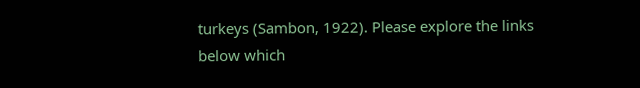turkeys (Sambon, 1922). Please explore the links below which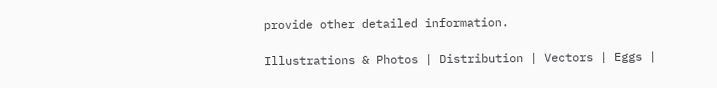provide other detailed information.

Illustrations & Photos | Distribution | Vectors | Eggs |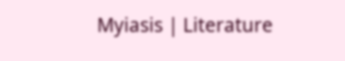Myiasis | Literature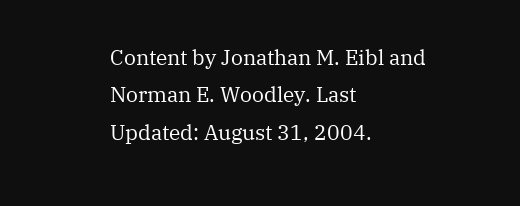Content by Jonathan M. Eibl and Norman E. Woodley. Last Updated: August 31, 2004.